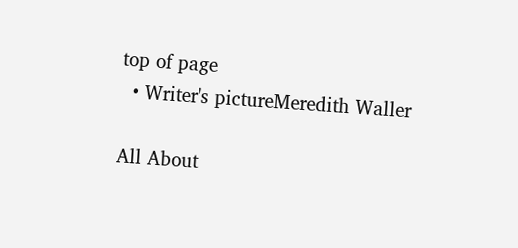top of page
  • Writer's pictureMeredith Waller

All About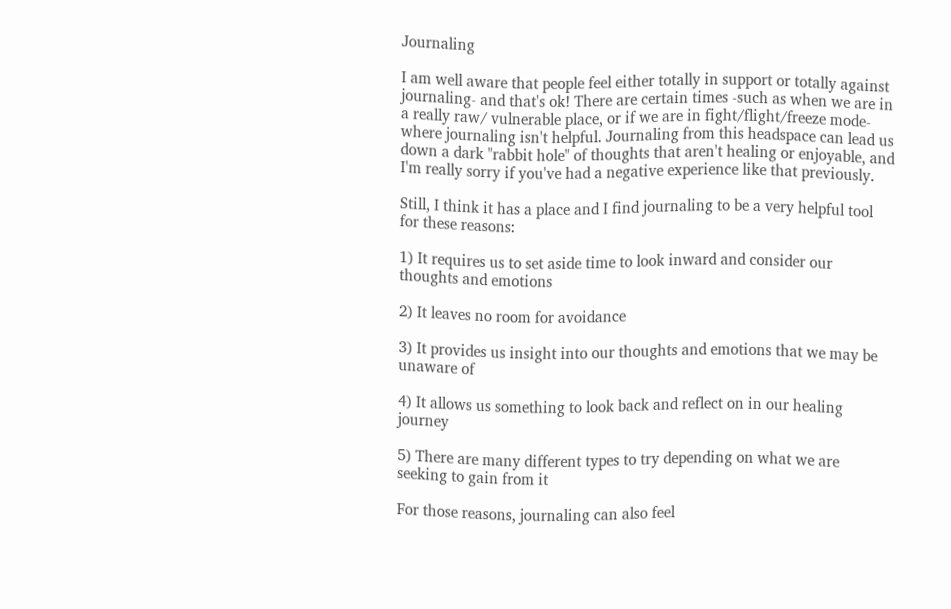Journaling

I am well aware that people feel either totally in support or totally against journaling- and that's ok! There are certain times -such as when we are in a really raw/ vulnerable place, or if we are in fight/flight/freeze mode- where journaling isn't helpful. Journaling from this headspace can lead us down a dark "rabbit hole" of thoughts that aren't healing or enjoyable, and I'm really sorry if you've had a negative experience like that previously.

Still, I think it has a place and I find journaling to be a very helpful tool for these reasons:

1) It requires us to set aside time to look inward and consider our thoughts and emotions

2) It leaves no room for avoidance

3) It provides us insight into our thoughts and emotions that we may be unaware of

4) It allows us something to look back and reflect on in our healing journey

5) There are many different types to try depending on what we are seeking to gain from it

For those reasons, journaling can also feel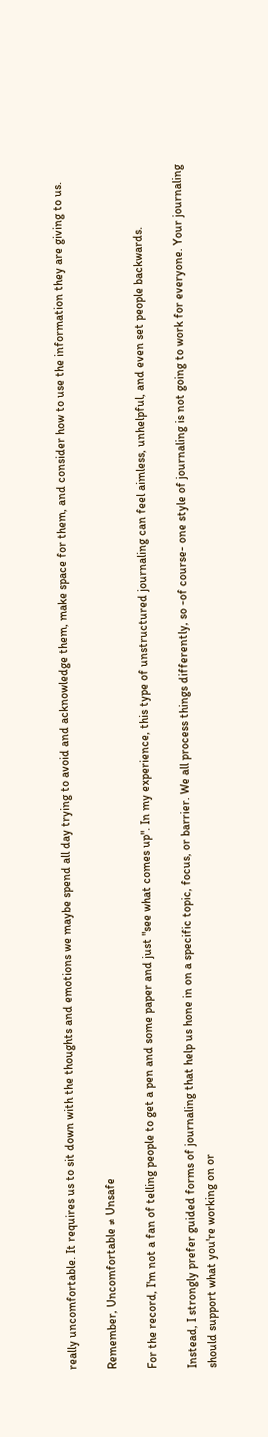really uncomfortable. It requires us to sit down with the thoughts and emotions we maybe spend all day trying to avoid and acknowledge them, make space for them, and consider how to use the information they are giving to us.

Remember, Uncomfortable ≠ Unsafe

For the record, I'm not a fan of telling people to get a pen and some paper and just "see what comes up". In my experience, this type of unstructured journaling can feel aimless, unhelpful, and even set people backwards.

Instead, I strongly prefer guided forms of journaling that help us hone in on a specific topic, focus, or barrier. We all process things differently, so -of course- one style of journaling is not going to work for everyone. Your journaling should support what you're working on or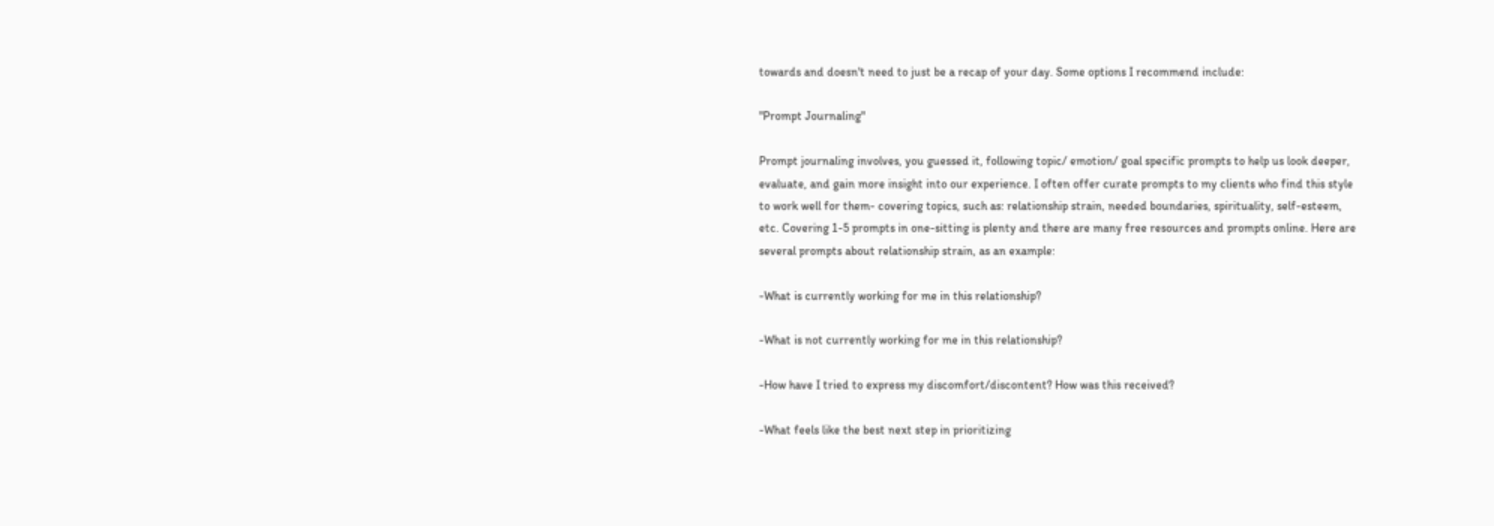towards and doesn't need to just be a recap of your day. Some options I recommend include:

"Prompt Journaling"

Prompt journaling involves, you guessed it, following topic/ emotion/ goal specific prompts to help us look deeper, evaluate, and gain more insight into our experience. I often offer curate prompts to my clients who find this style to work well for them- covering topics, such as: relationship strain, needed boundaries, spirituality, self-esteem, etc. Covering 1-5 prompts in one-sitting is plenty and there are many free resources and prompts online. Here are several prompts about relationship strain, as an example:

-What is currently working for me in this relationship?

-What is not currently working for me in this relationship?

-How have I tried to express my discomfort/discontent? How was this received?

-What feels like the best next step in prioritizing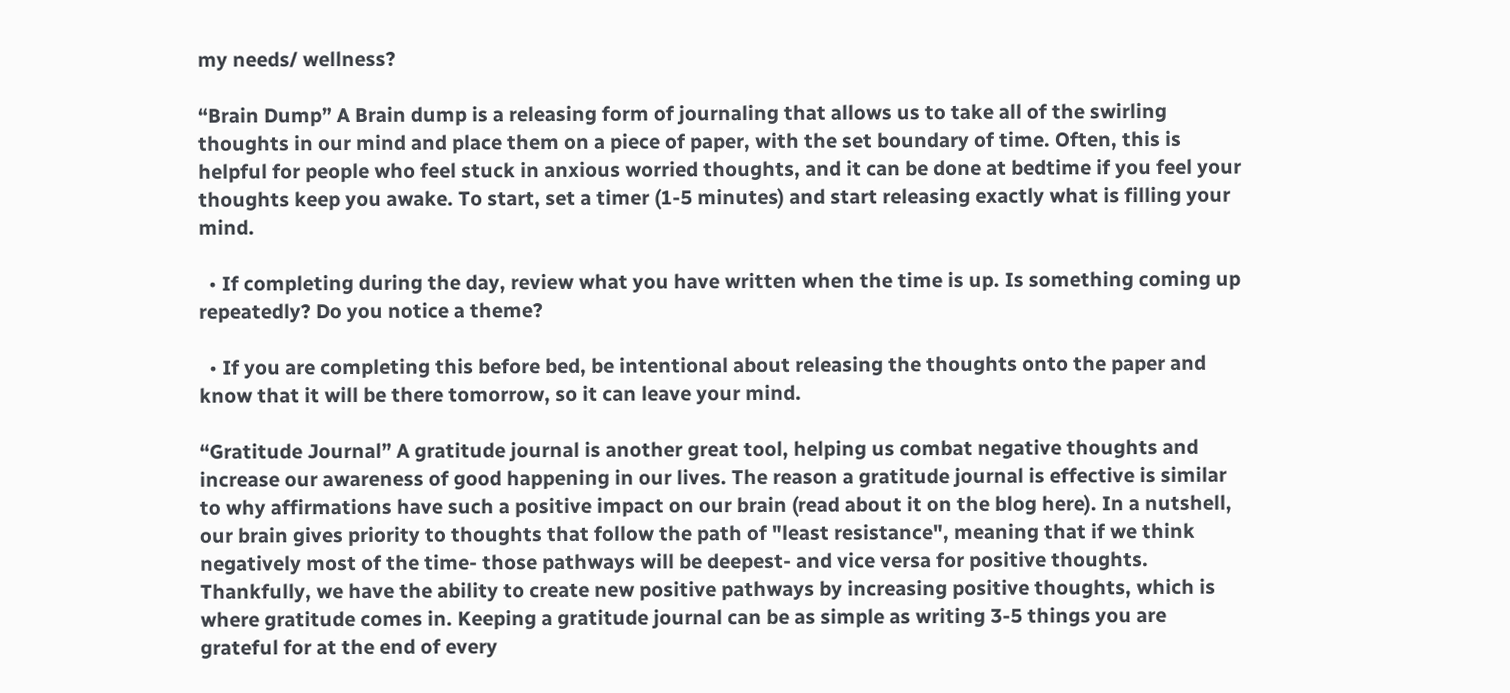my needs/ wellness?

“Brain Dump” A Brain dump is a releasing form of journaling that allows us to take all of the swirling thoughts in our mind and place them on a piece of paper, with the set boundary of time. Often, this is helpful for people who feel stuck in anxious worried thoughts, and it can be done at bedtime if you feel your thoughts keep you awake. To start, set a timer (1-5 minutes) and start releasing exactly what is filling your mind.

  • If completing during the day, review what you have written when the time is up. Is something coming up repeatedly? Do you notice a theme?

  • If you are completing this before bed, be intentional about releasing the thoughts onto the paper and know that it will be there tomorrow, so it can leave your mind.

“Gratitude Journal” A gratitude journal is another great tool, helping us combat negative thoughts and increase our awareness of good happening in our lives. The reason a gratitude journal is effective is similar to why affirmations have such a positive impact on our brain (read about it on the blog here). In a nutshell, our brain gives priority to thoughts that follow the path of "least resistance", meaning that if we think negatively most of the time- those pathways will be deepest- and vice versa for positive thoughts. Thankfully, we have the ability to create new positive pathways by increasing positive thoughts, which is where gratitude comes in. Keeping a gratitude journal can be as simple as writing 3-5 things you are grateful for at the end of every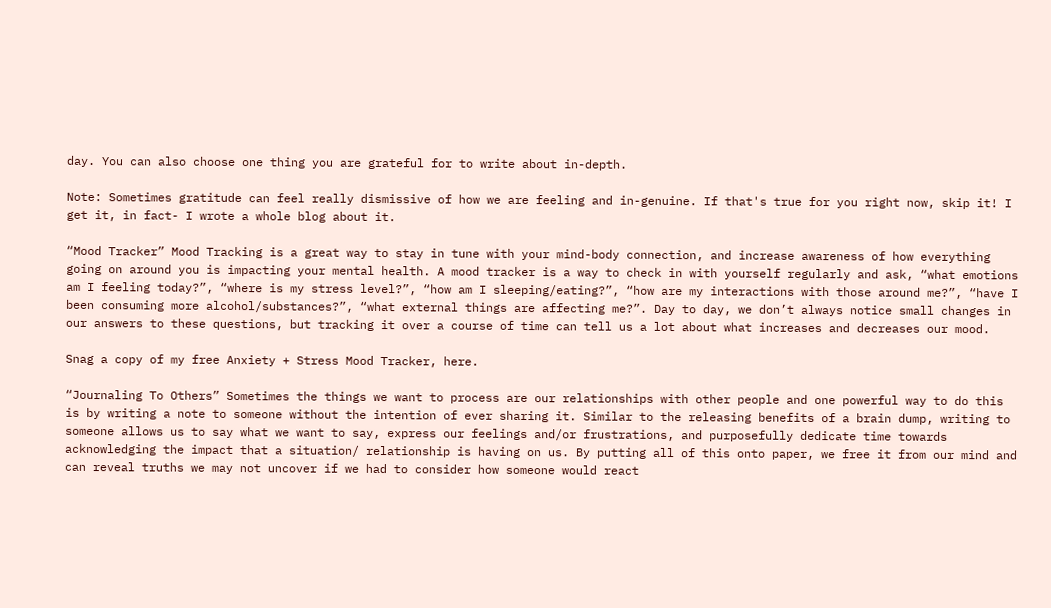day. You can also choose one thing you are grateful for to write about in-depth.

Note: Sometimes gratitude can feel really dismissive of how we are feeling and in-genuine. If that's true for you right now, skip it! I get it, in fact- I wrote a whole blog about it.

“Mood Tracker” Mood Tracking is a great way to stay in tune with your mind-body connection, and increase awareness of how everything going on around you is impacting your mental health. A mood tracker is a way to check in with yourself regularly and ask, “what emotions am I feeling today?”, “where is my stress level?”, “how am I sleeping/eating?”, “how are my interactions with those around me?”, “have I been consuming more alcohol/substances?”, “what external things are affecting me?”. Day to day, we don’t always notice small changes in our answers to these questions, but tracking it over a course of time can tell us a lot about what increases and decreases our mood.

Snag a copy of my free Anxiety + Stress Mood Tracker, here.

“Journaling To Others” Sometimes the things we want to process are our relationships with other people and one powerful way to do this is by writing a note to someone without the intention of ever sharing it. Similar to the releasing benefits of a brain dump, writing to someone allows us to say what we want to say, express our feelings and/or frustrations, and purposefully dedicate time towards acknowledging the impact that a situation/ relationship is having on us. By putting all of this onto paper, we free it from our mind and can reveal truths we may not uncover if we had to consider how someone would react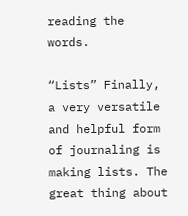reading the words.

“Lists” Finally, a very versatile and helpful form of journaling is making lists. The great thing about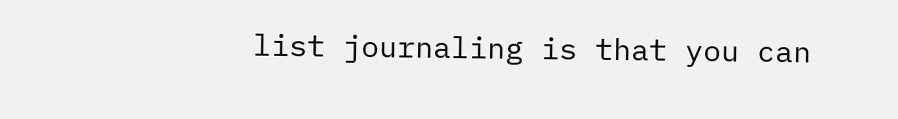list journaling is that you can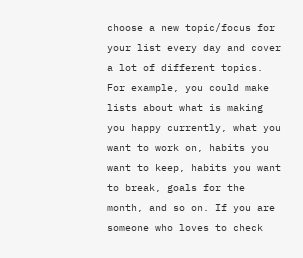choose a new topic/focus for your list every day and cover a lot of different topics. For example, you could make lists about what is making you happy currently, what you want to work on, habits you want to keep, habits you want to break, goals for the month, and so on. If you are someone who loves to check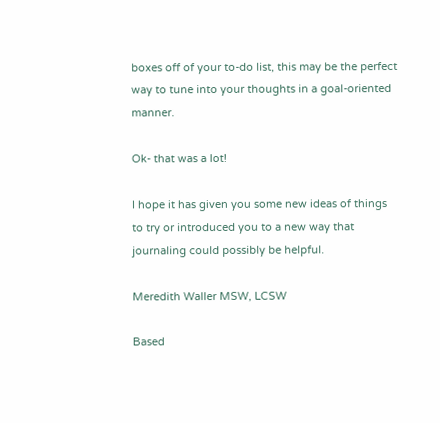boxes off of your to-do list, this may be the perfect way to tune into your thoughts in a goal-oriented manner.

Ok- that was a lot!

I hope it has given you some new ideas of things to try or introduced you to a new way that journaling could possibly be helpful.

Meredith Waller MSW, LCSW

Based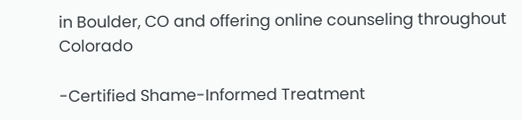in Boulder, CO and offering online counseling throughout Colorado

-Certified Shame-Informed Treatment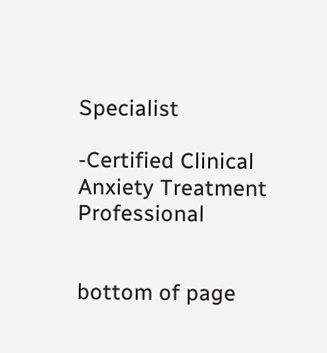Specialist

-Certified Clinical Anxiety Treatment Professional


bottom of page